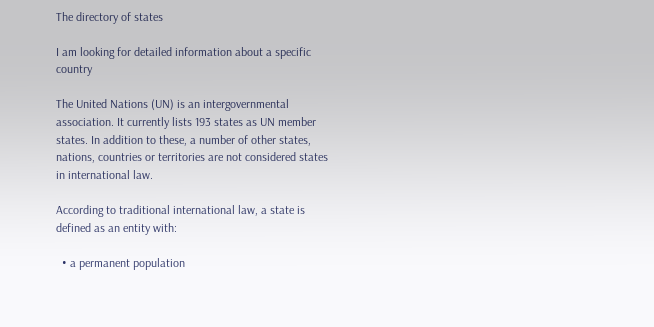The directory of states

I am looking for detailed information about a specific country

The United Nations (UN) is an intergovernmental association. It currently lists 193 states as UN member states. In addition to these, a number of other states, nations, countries or territories are not considered states in international law.

According to traditional international law, a state is defined as an entity with:

  • a permanent population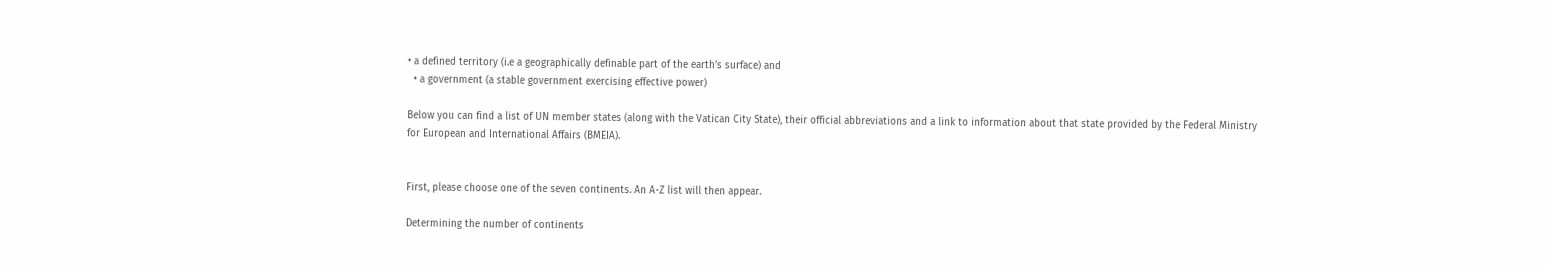• a defined territory (i.e a geographically definable part of the earth’s surface) and
  • a government (a stable government exercising effective power)

Below you can find a list of UN member states (along with the Vatican City State), their official abbreviations and a link to information about that state provided by the Federal Ministry for European and International Affairs (BMEIA).


First, please choose one of the seven continents. An A-Z list will then appear.

Determining the number of continents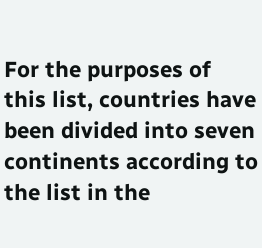For the purposes of this list, countries have been divided into seven continents according to the list in the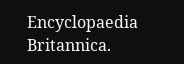Encyclopaedia Britannica.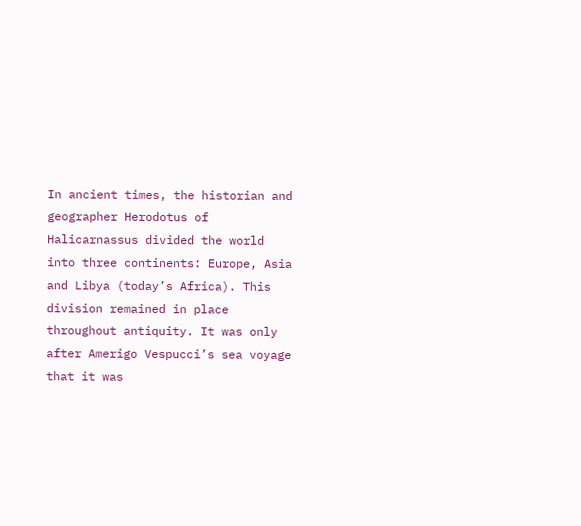In ancient times, the historian and geographer Herodotus of Halicarnassus divided the world into three continents: Europe, Asia and Libya (today’s Africa). This division remained in place throughout antiquity. It was only after Amerigo Vespucci’s sea voyage that it was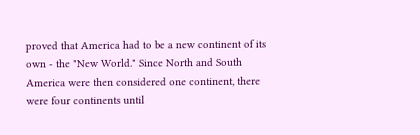proved that America had to be a new continent of its own - the "New World." Since North and South America were then considered one continent, there were four continents until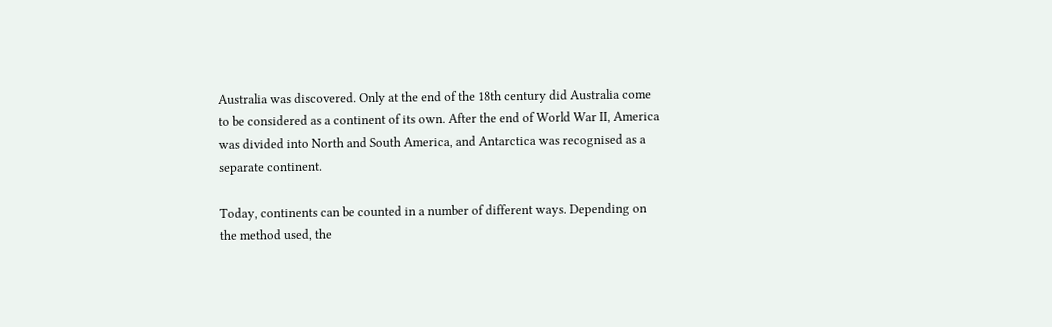Australia was discovered. Only at the end of the 18th century did Australia come to be considered as a continent of its own. After the end of World War II, America was divided into North and South America, and Antarctica was recognised as a separate continent.

Today, continents can be counted in a number of different ways. Depending on the method used, the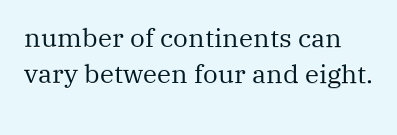number of continents can vary between four and eight.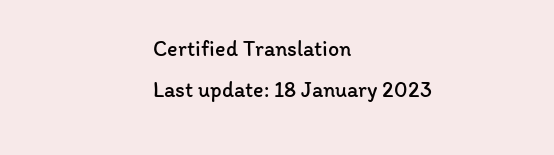Certified Translation
Last update: 18 January 2023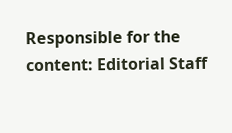Responsible for the content: Editorial Staff